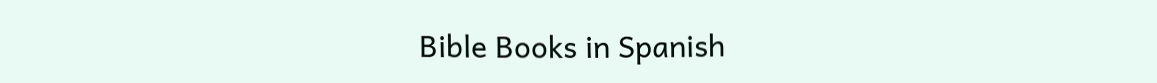Bible Books in Spanish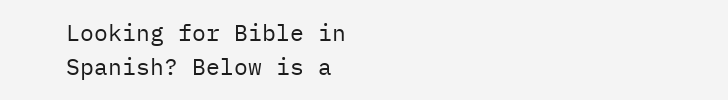Looking for Bible in Spanish? Below is a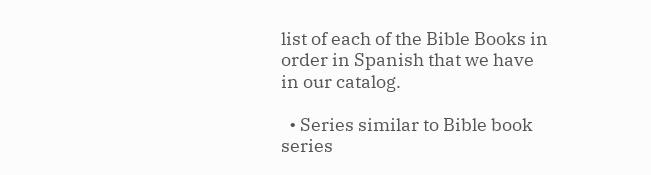list of each of the Bible Books in order in Spanish that we have in our catalog.

  • Series similar to Bible book series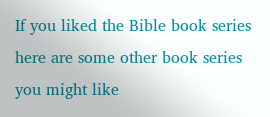If you liked the Bible book series here are some other book series you might like